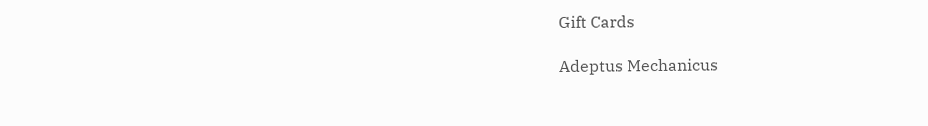Gift Cards

Adeptus Mechanicus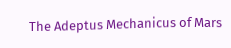The Adeptus Mechanicus of Mars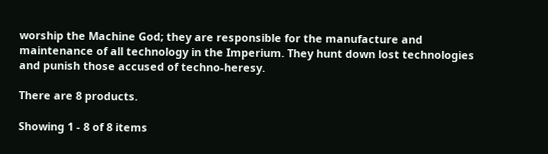worship the Machine God; they are responsible for the manufacture and maintenance of all technology in the Imperium. They hunt down lost technologies and punish those accused of techno-heresy.

There are 8 products.

Showing 1 - 8 of 8 items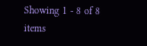Showing 1 - 8 of 8 items